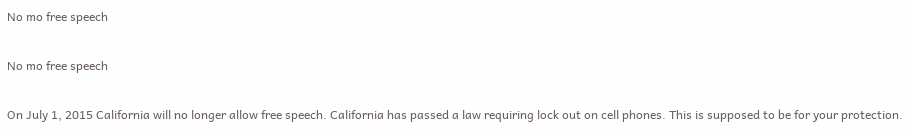No mo free speech

No mo free speech

On July 1, 2015 California will no longer allow free speech. California has passed a law requiring lock out on cell phones. This is supposed to be for your protection.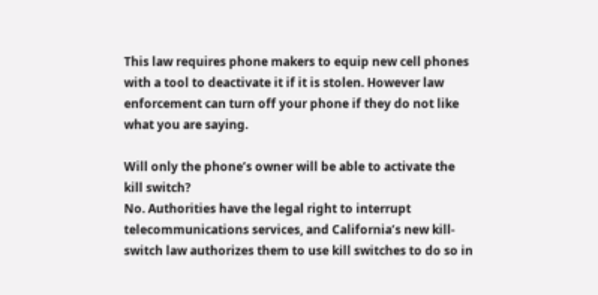This law requires phone makers to equip new cell phones with a tool to deactivate it if it is stolen. However law enforcement can turn off your phone if they do not like what you are saying.

Will only the phone’s owner will be able to activate the kill switch?
No. Authorities have the legal right to interrupt telecommunications services, and California’s new kill-switch law authorizes them to use kill switches to do so in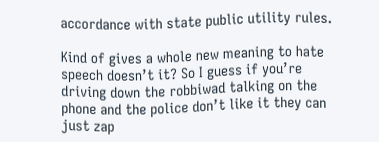accordance with state public utility rules.

Kind of gives a whole new meaning to hate speech doesn’t it? So I guess if you’re driving down the robbiwad talking on the phone and the police don’t like it they can just zap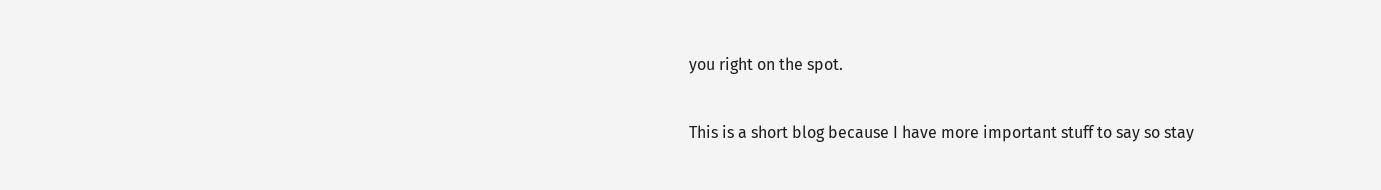you right on the spot.

This is a short blog because I have more important stuff to say so stay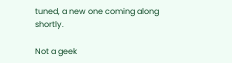tuned, a new one coming along shortly.

Not a geek